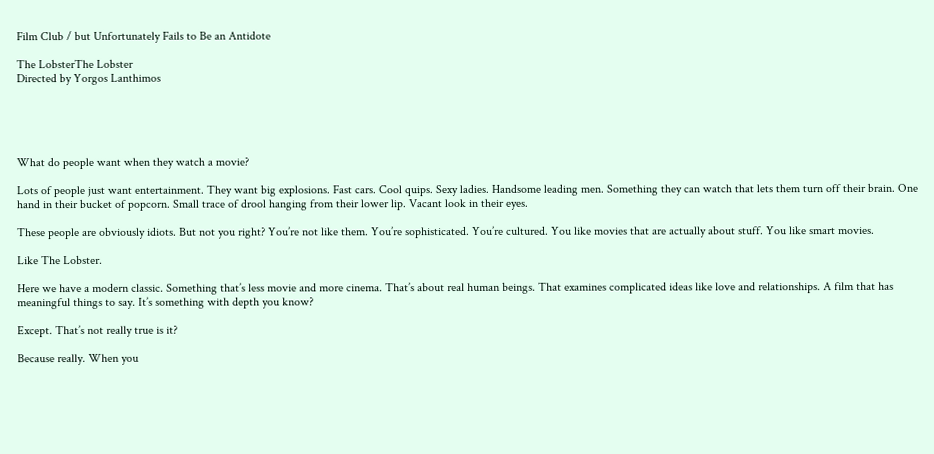Film Club / but Unfortunately Fails to Be an Antidote

The LobsterThe Lobster
Directed by Yorgos Lanthimos





What do people want when they watch a movie?

Lots of people just want entertainment. They want big explosions. Fast cars. Cool quips. Sexy ladies. Handsome leading men. Something they can watch that lets them turn off their brain. One hand in their bucket of popcorn. Small trace of drool hanging from their lower lip. Vacant look in their eyes.

These people are obviously idiots. But not you right? You’re not like them. You’re sophisticated. You’re cultured. You like movies that are actually about stuff. You like smart movies.

Like The Lobster.

Here we have a modern classic. Something that’s less movie and more cinema. That’s about real human beings. That examines complicated ideas like love and relationships. A film that has meaningful things to say. It’s something with depth you know?

Except. That’s not really true is it?

Because really. When you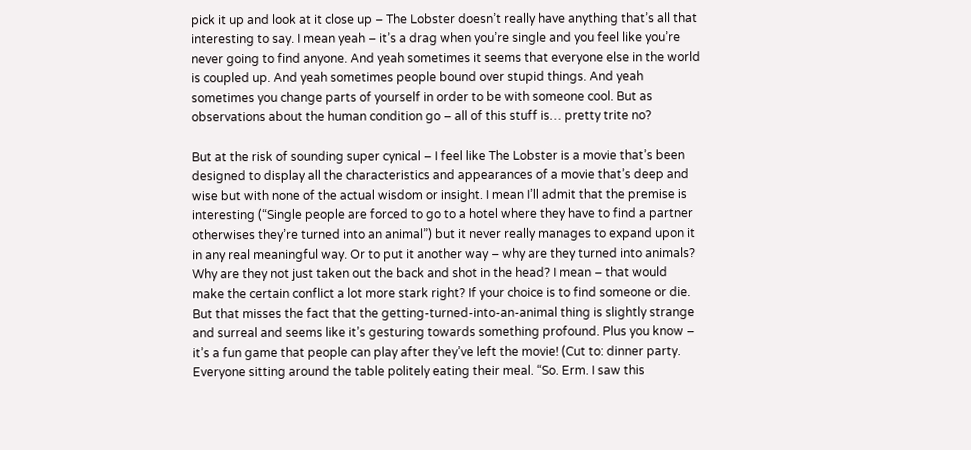pick it up and look at it close up – The Lobster doesn’t really have anything that’s all that interesting to say. I mean yeah – it’s a drag when you’re single and you feel like you’re never going to find anyone. And yeah sometimes it seems that everyone else in the world is coupled up. And yeah sometimes people bound over stupid things. And yeah sometimes you change parts of yourself in order to be with someone cool. But as observations about the human condition go – all of this stuff is… pretty trite no?

But at the risk of sounding super cynical – I feel like The Lobster is a movie that’s been designed to display all the characteristics and appearances of a movie that’s deep and wise but with none of the actual wisdom or insight. I mean I’ll admit that the premise is interesting (“Single people are forced to go to a hotel where they have to find a partner otherwises they’re turned into an animal”) but it never really manages to expand upon it in any real meaningful way. Or to put it another way – why are they turned into animals? Why are they not just taken out the back and shot in the head? I mean – that would make the certain conflict a lot more stark right? If your choice is to find someone or die. But that misses the fact that the getting-turned-into-an-animal thing is slightly strange and surreal and seems like it’s gesturing towards something profound. Plus you know – it’s a fun game that people can play after they’ve left the movie! (Cut to: dinner party. Everyone sitting around the table politely eating their meal. “So. Erm. I saw this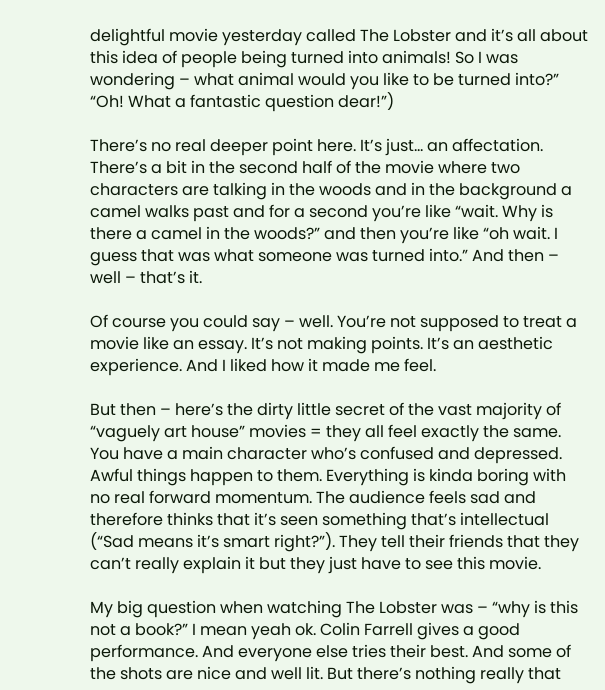delightful movie yesterday called The Lobster and it’s all about this idea of people being turned into animals! So I was wondering – what animal would you like to be turned into?” “Oh! What a fantastic question dear!”)

There’s no real deeper point here. It’s just… an affectation. There’s a bit in the second half of the movie where two characters are talking in the woods and in the background a camel walks past and for a second you’re like “wait. Why is there a camel in the woods?” and then you’re like “oh wait. I guess that was what someone was turned into.” And then – well – that’s it.

Of course you could say – well. You’re not supposed to treat a movie like an essay. It’s not making points. It’s an aesthetic experience. And I liked how it made me feel.

But then – here’s the dirty little secret of the vast majority of “vaguely art house” movies = they all feel exactly the same. You have a main character who’s confused and depressed. Awful things happen to them. Everything is kinda boring with no real forward momentum. The audience feels sad and therefore thinks that it’s seen something that’s intellectual (“Sad means it’s smart right?”). They tell their friends that they can’t really explain it but they just have to see this movie.

My big question when watching The Lobster was – “why is this not a book?” I mean yeah ok. Colin Farrell gives a good performance. And everyone else tries their best. And some of the shots are nice and well lit. But there’s nothing really that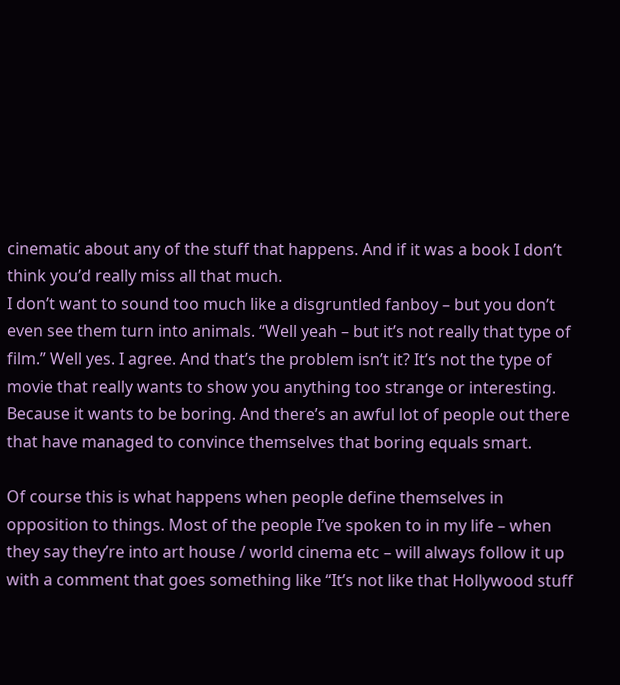cinematic about any of the stuff that happens. And if it was a book I don’t think you’d really miss all that much.
I don’t want to sound too much like a disgruntled fanboy – but you don’t even see them turn into animals. “Well yeah – but it’s not really that type of film.” Well yes. I agree. And that’s the problem isn’t it? It’s not the type of movie that really wants to show you anything too strange or interesting. Because it wants to be boring. And there’s an awful lot of people out there that have managed to convince themselves that boring equals smart.

Of course this is what happens when people define themselves in opposition to things. Most of the people I’ve spoken to in my life – when they say they’re into art house / world cinema etc – will always follow it up with a comment that goes something like “It’s not like that Hollywood stuff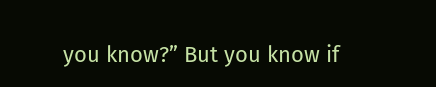you know?” But you know if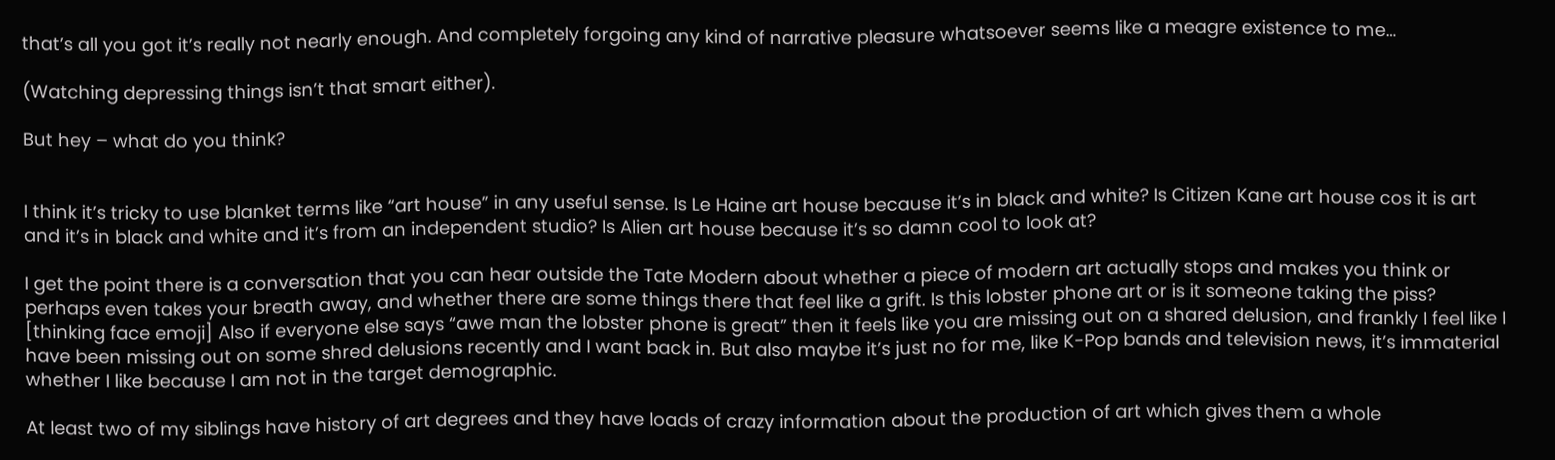that’s all you got it’s really not nearly enough. And completely forgoing any kind of narrative pleasure whatsoever seems like a meagre existence to me…

(Watching depressing things isn’t that smart either).

But hey – what do you think?


I think it’s tricky to use blanket terms like “art house” in any useful sense. Is Le Haine art house because it’s in black and white? Is Citizen Kane art house cos it is art and it’s in black and white and it’s from an independent studio? Is Alien art house because it’s so damn cool to look at?

I get the point there is a conversation that you can hear outside the Tate Modern about whether a piece of modern art actually stops and makes you think or perhaps even takes your breath away, and whether there are some things there that feel like a grift. Is this lobster phone art or is it someone taking the piss? [thinking face emoji] Also if everyone else says “awe man the lobster phone is great” then it feels like you are missing out on a shared delusion, and frankly I feel like I have been missing out on some shred delusions recently and I want back in. But also maybe it’s just no for me, like K-Pop bands and television news, it’s immaterial whether I like because I am not in the target demographic.

At least two of my siblings have history of art degrees and they have loads of crazy information about the production of art which gives them a whole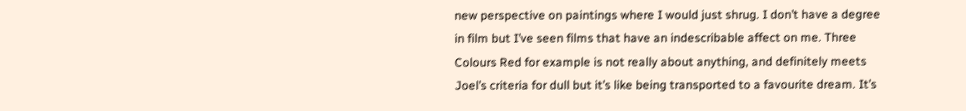new perspective on paintings where I would just shrug. I don’t have a degree in film but I’ve seen films that have an indescribable affect on me. Three Colours Red for example is not really about anything, and definitely meets Joel’s criteria for dull but it’s like being transported to a favourite dream. It’s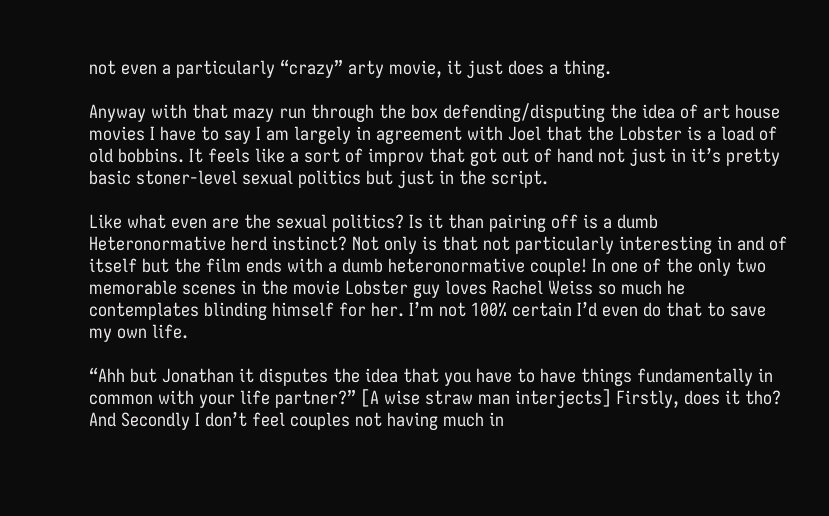not even a particularly “crazy” arty movie, it just does a thing.

Anyway with that mazy run through the box defending/disputing the idea of art house movies I have to say I am largely in agreement with Joel that the Lobster is a load of old bobbins. It feels like a sort of improv that got out of hand not just in it’s pretty basic stoner-level sexual politics but just in the script.

Like what even are the sexual politics? Is it than pairing off is a dumb Heteronormative herd instinct? Not only is that not particularly interesting in and of itself but the film ends with a dumb heteronormative couple! In one of the only two memorable scenes in the movie Lobster guy loves Rachel Weiss so much he contemplates blinding himself for her. I’m not 100% certain I’d even do that to save my own life.

“Ahh but Jonathan it disputes the idea that you have to have things fundamentally in common with your life partner?” [A wise straw man interjects] Firstly, does it tho? And Secondly I don’t feel couples not having much in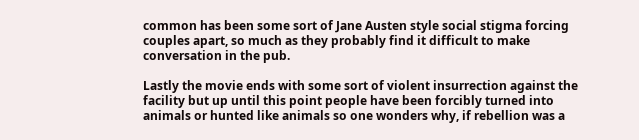common has been some sort of Jane Austen style social stigma forcing couples apart, so much as they probably find it difficult to make conversation in the pub.

Lastly the movie ends with some sort of violent insurrection against the facility but up until this point people have been forcibly turned into animals or hunted like animals so one wonders why, if rebellion was a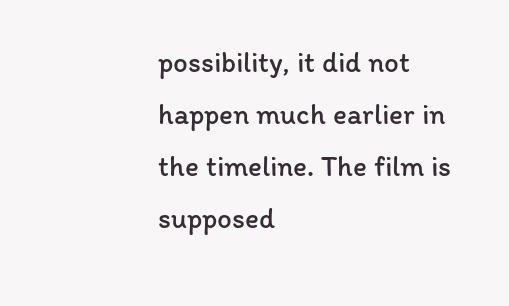possibility, it did not happen much earlier in the timeline. The film is supposed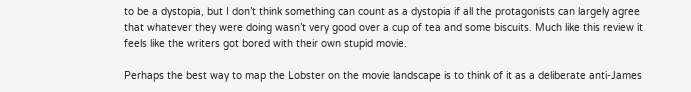to be a dystopia, but I don’t think something can count as a dystopia if all the protagonists can largely agree that whatever they were doing wasn’t very good over a cup of tea and some biscuits. Much like this review it feels like the writers got bored with their own stupid movie.

Perhaps the best way to map the Lobster on the movie landscape is to think of it as a deliberate anti-James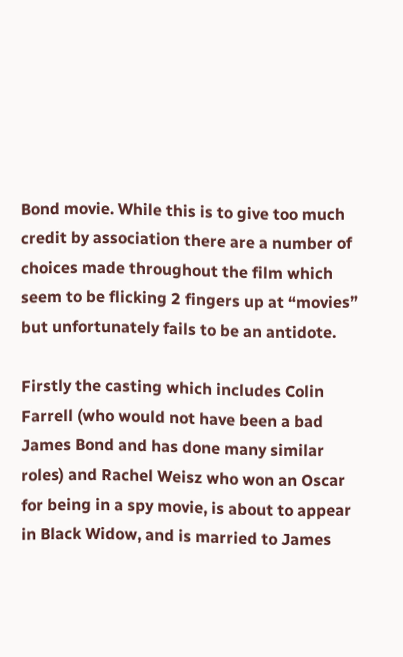Bond movie. While this is to give too much credit by association there are a number of choices made throughout the film which seem to be flicking 2 fingers up at “movies” but unfortunately fails to be an antidote.

Firstly the casting which includes Colin Farrell (who would not have been a bad James Bond and has done many similar roles) and Rachel Weisz who won an Oscar for being in a spy movie, is about to appear in Black Widow, and is married to James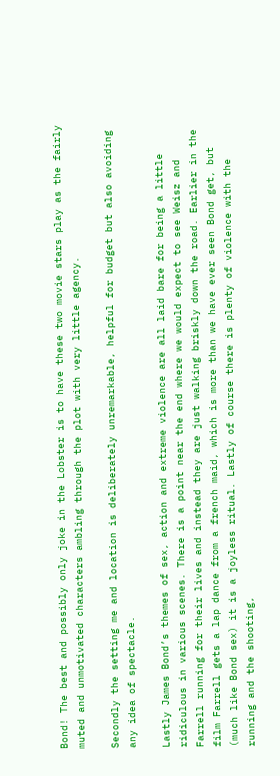Bond! The best and possibly only joke in the Lobster is to have these two movie stars play as the fairly muted and unmotivated characters ambling through the plot with very little agency.

Secondly the setting me and location is deliberately unremarkable, helpful for budget but also avoiding any idea of spectacle.

Lastly James Bond’s themes of sex, action and extreme violence are all laid bare for being a little ridiculous in various scenes. There is a point near the end where we would expect to see Weisz and Farrell running for their lives and instead they are just walking briskly down the road. Earlier in the film Farrell gets a lap dance from a french maid, which is more than we have ever seen Bond get, but (much like Bond sex) it is a joyless ritual. Lastly of course there is plenty of violence with the running and the shooting,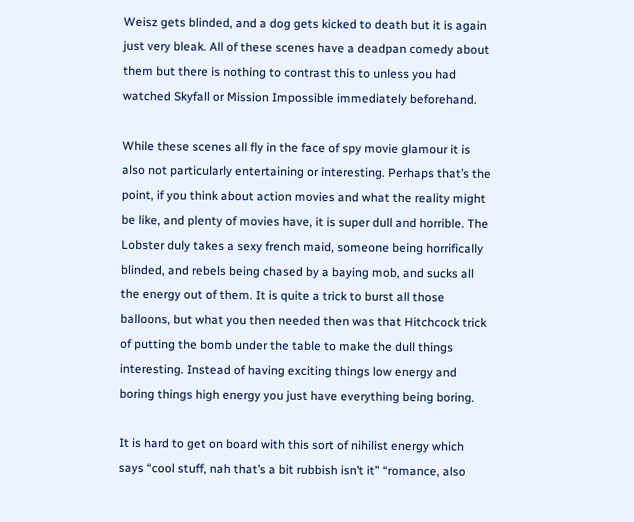Weisz gets blinded, and a dog gets kicked to death but it is again just very bleak. All of these scenes have a deadpan comedy about them but there is nothing to contrast this to unless you had watched Skyfall or Mission Impossible immediately beforehand.

While these scenes all fly in the face of spy movie glamour it is also not particularly entertaining or interesting. Perhaps that’s the point, if you think about action movies and what the reality might be like, and plenty of movies have, it is super dull and horrible. The Lobster duly takes a sexy french maid, someone being horrifically blinded, and rebels being chased by a baying mob, and sucks all the energy out of them. It is quite a trick to burst all those balloons, but what you then needed then was that Hitchcock trick of putting the bomb under the table to make the dull things interesting. Instead of having exciting things low energy and boring things high energy you just have everything being boring.

It is hard to get on board with this sort of nihilist energy which says “cool stuff, nah that’s a bit rubbish isn’t it” “romance, also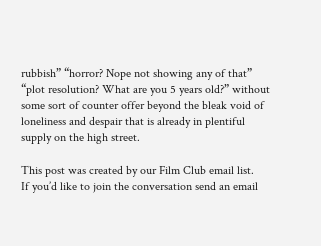rubbish” “horror? Nope not showing any of that” “plot resolution? What are you 5 years old?” without some sort of counter offer beyond the bleak void of loneliness and despair that is already in plentiful supply on the high street.

This post was created by our Film Club email list.
If you’d like to join the conversation send an email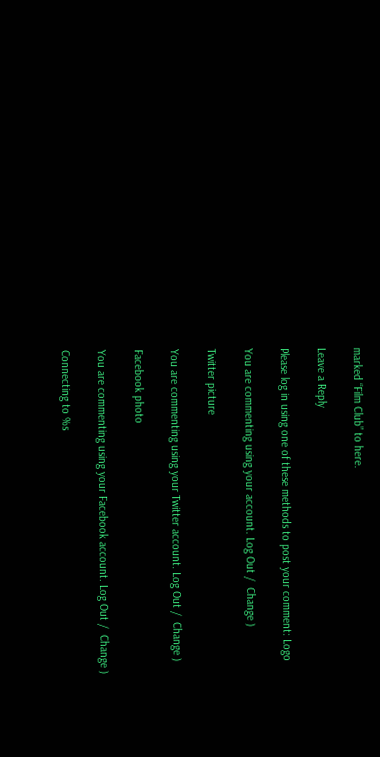marked “Film Club” to here.

Leave a Reply

Please log in using one of these methods to post your comment: Logo

You are commenting using your account. Log Out /  Change )

Twitter picture

You are commenting using your Twitter account. Log Out /  Change )

Facebook photo

You are commenting using your Facebook account. Log Out /  Change )

Connecting to %s